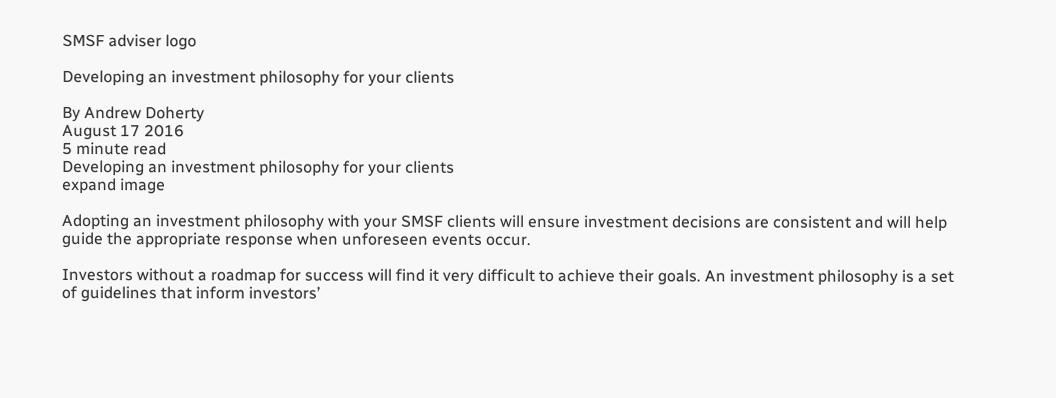SMSF adviser logo

Developing an investment philosophy for your clients

By Andrew Doherty
August 17 2016
5 minute read
Developing an investment philosophy for your clients
expand image

Adopting an investment philosophy with your SMSF clients will ensure investment decisions are consistent and will help guide the appropriate response when unforeseen events occur.

Investors without a roadmap for success will find it very difficult to achieve their goals. An investment philosophy is a set of guidelines that inform investors’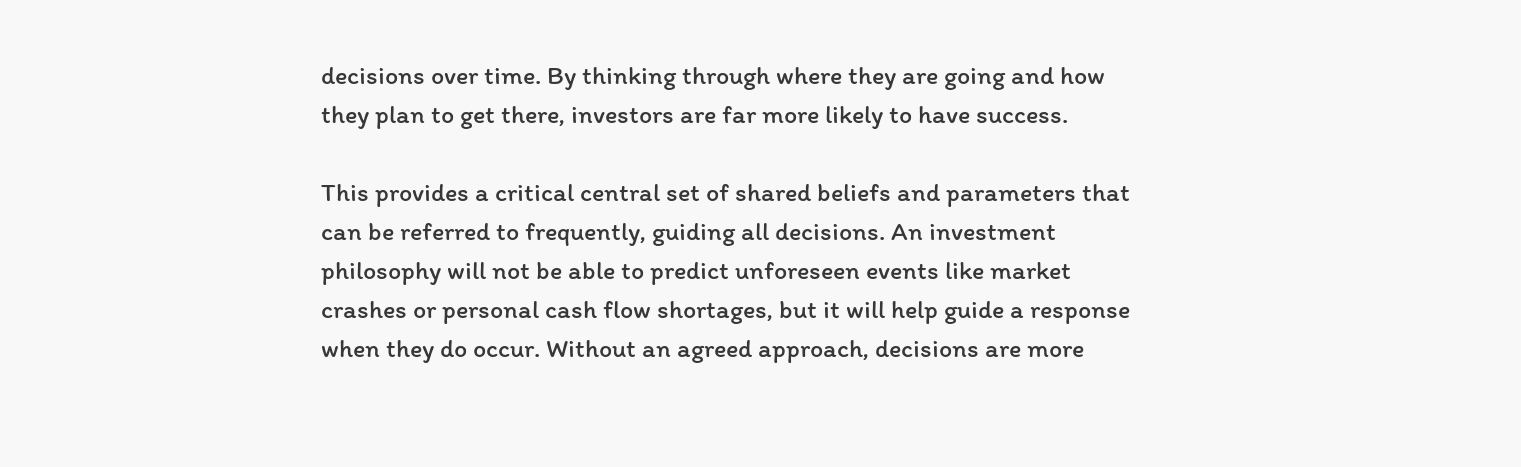decisions over time. By thinking through where they are going and how they plan to get there, investors are far more likely to have success.

This provides a critical central set of shared beliefs and parameters that can be referred to frequently, guiding all decisions. An investment philosophy will not be able to predict unforeseen events like market crashes or personal cash flow shortages, but it will help guide a response when they do occur. Without an agreed approach, decisions are more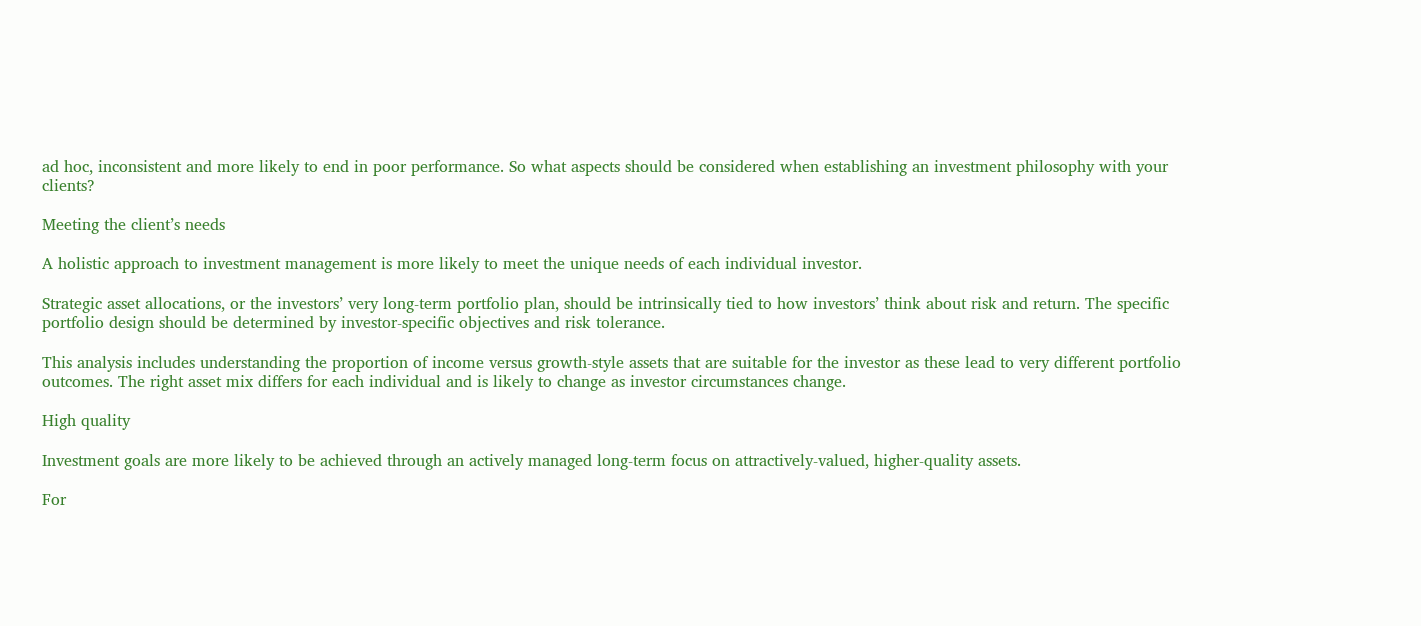ad hoc, inconsistent and more likely to end in poor performance. So what aspects should be considered when establishing an investment philosophy with your clients?

Meeting the client’s needs

A holistic approach to investment management is more likely to meet the unique needs of each individual investor.

Strategic asset allocations, or the investors’ very long-term portfolio plan, should be intrinsically tied to how investors’ think about risk and return. The specific portfolio design should be determined by investor-specific objectives and risk tolerance.

This analysis includes understanding the proportion of income versus growth-style assets that are suitable for the investor as these lead to very different portfolio outcomes. The right asset mix differs for each individual and is likely to change as investor circumstances change.

High quality

Investment goals are more likely to be achieved through an actively managed long-term focus on attractively-valued, higher-quality assets.

For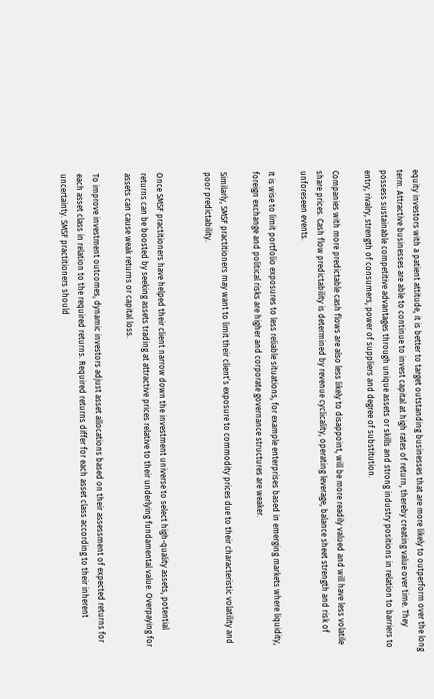equity investors with a patient attitude, it is better to target outstanding businesses that are more likely to outperform over the long term. Attractive businesses are able to continue to invest capital at high rates of return, thereby creating value over time. They possess sustainable competitive advantages through unique assets or skills and strong industry positions in relation to barriers to entry, rivalry, strength of consumers, power of suppliers and degree of substitution.

Companies with more predictable cash flows are also less likely to disappoint, will be more readily valued and will have less volatile share prices. Cash flow predictability is determined by revenue cyclicality, operating leverage, balance sheet strength and risk of unforeseen events.

It is wise to limit portfolio exposures to less reliable situations, for example enterprises based in emerging markets where liquidity, foreign exchange and political risks are higher and corporate governance structures are weaker.

Similarly, SMSF practitioners may want to limit their client’s exposure to commodity prices due to their characteristic volatility and poor predictability.


Once SMSF practitioners have helped their client narrow down the investment universe to select high-quality assets, potential returns can be boosted by seeking assets trading at attractive prices relative to their underlying fundamental value. Overpaying for assets can cause weak returns or capital loss.

To improve investment outcomes, dynamic investors adjust asset allocations based on their assessment of expected returns for each asset class in relation to the required returns. Required returns differ for each asset class according to their inherent uncertainty. SMSF practitioners should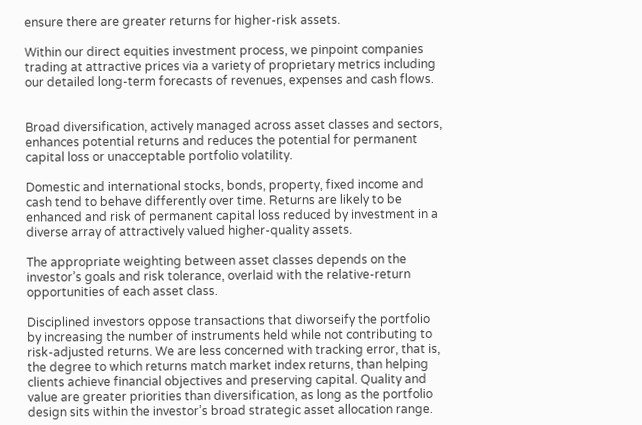ensure there are greater returns for higher-risk assets.

Within our direct equities investment process, we pinpoint companies trading at attractive prices via a variety of proprietary metrics including our detailed long-term forecasts of revenues, expenses and cash flows.


Broad diversification, actively managed across asset classes and sectors, enhances potential returns and reduces the potential for permanent capital loss or unacceptable portfolio volatility.

Domestic and international stocks, bonds, property, fixed income and cash tend to behave differently over time. Returns are likely to be enhanced and risk of permanent capital loss reduced by investment in a diverse array of attractively valued higher-quality assets.

The appropriate weighting between asset classes depends on the investor’s goals and risk tolerance, overlaid with the relative-return opportunities of each asset class.

Disciplined investors oppose transactions that diworseify the portfolio by increasing the number of instruments held while not contributing to risk-adjusted returns. We are less concerned with tracking error, that is, the degree to which returns match market index returns, than helping clients achieve financial objectives and preserving capital. Quality and value are greater priorities than diversification, as long as the portfolio design sits within the investor’s broad strategic asset allocation range.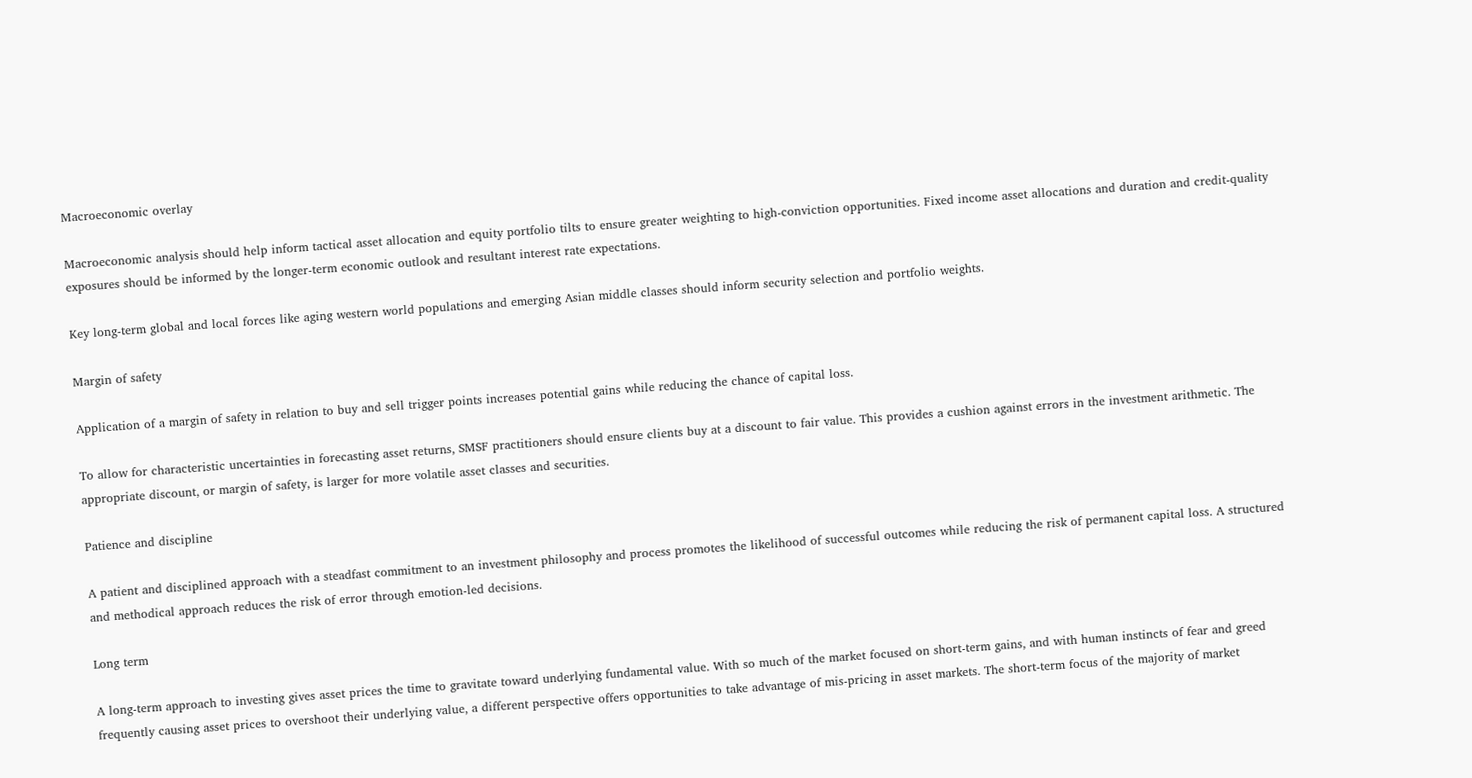Macroeconomic overlay

Macroeconomic analysis should help inform tactical asset allocation and equity portfolio tilts to ensure greater weighting to high-conviction opportunities. Fixed income asset allocations and duration and credit-quality exposures should be informed by the longer-term economic outlook and resultant interest rate expectations.

Key long-term global and local forces like aging western world populations and emerging Asian middle classes should inform security selection and portfolio weights.

Margin of safety

Application of a margin of safety in relation to buy and sell trigger points increases potential gains while reducing the chance of capital loss.

To allow for characteristic uncertainties in forecasting asset returns, SMSF practitioners should ensure clients buy at a discount to fair value. This provides a cushion against errors in the investment arithmetic. The appropriate discount, or margin of safety, is larger for more volatile asset classes and securities.

Patience and discipline

A patient and disciplined approach with a steadfast commitment to an investment philosophy and process promotes the likelihood of successful outcomes while reducing the risk of permanent capital loss. A structured and methodical approach reduces the risk of error through emotion-led decisions.

Long term

A long-term approach to investing gives asset prices the time to gravitate toward underlying fundamental value. With so much of the market focused on short-term gains, and with human instincts of fear and greed frequently causing asset prices to overshoot their underlying value, a different perspective offers opportunities to take advantage of mis-pricing in asset markets. The short-term focus of the majority of market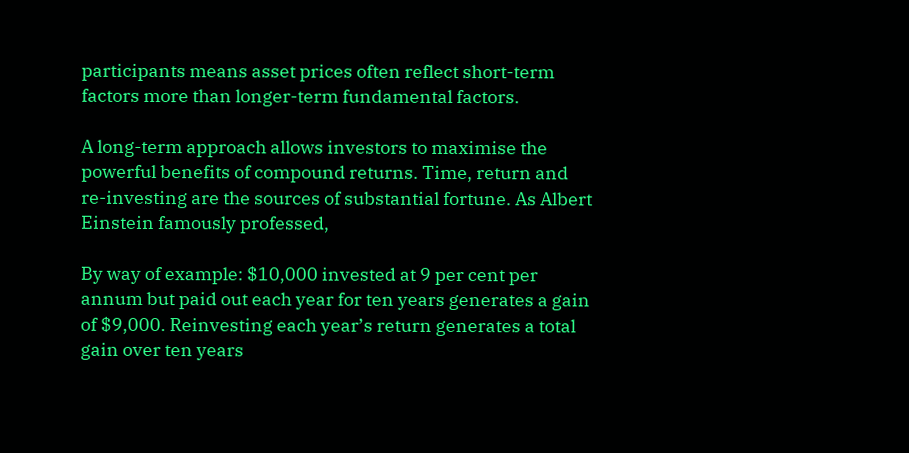participants means asset prices often reflect short-term factors more than longer-term fundamental factors.

A long-term approach allows investors to maximise the powerful benefits of compound returns. Time, return and re-investing are the sources of substantial fortune. As Albert Einstein famously professed,

By way of example: $10,000 invested at 9 per cent per annum but paid out each year for ten years generates a gain of $9,000. Reinvesting each year’s return generates a total gain over ten years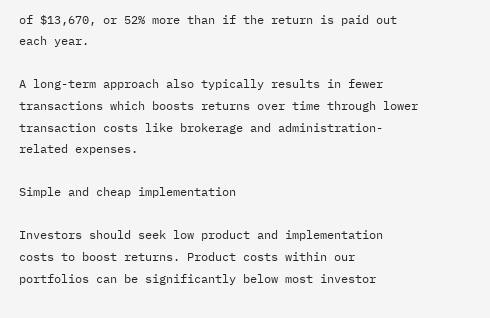of $13,670, or 52% more than if the return is paid out each year.

A long-term approach also typically results in fewer transactions which boosts returns over time through lower transaction costs like brokerage and administration-related expenses.

Simple and cheap implementation

Investors should seek low product and implementation costs to boost returns. Product costs within our portfolios can be significantly below most investor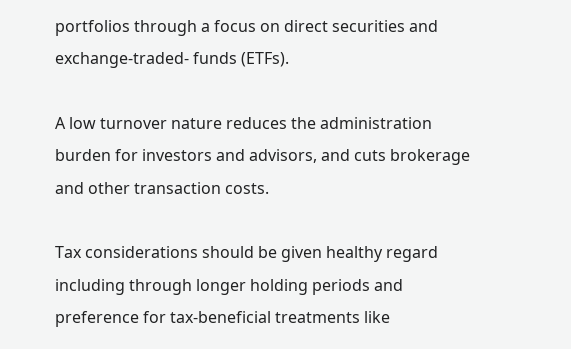portfolios through a focus on direct securities and exchange-traded- funds (ETFs).

A low turnover nature reduces the administration burden for investors and advisors, and cuts brokerage and other transaction costs.

Tax considerations should be given healthy regard including through longer holding periods and preference for tax-beneficial treatments like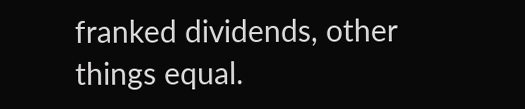franked dividends, other things equal.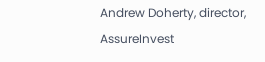Andrew Doherty, director, AssureInvest